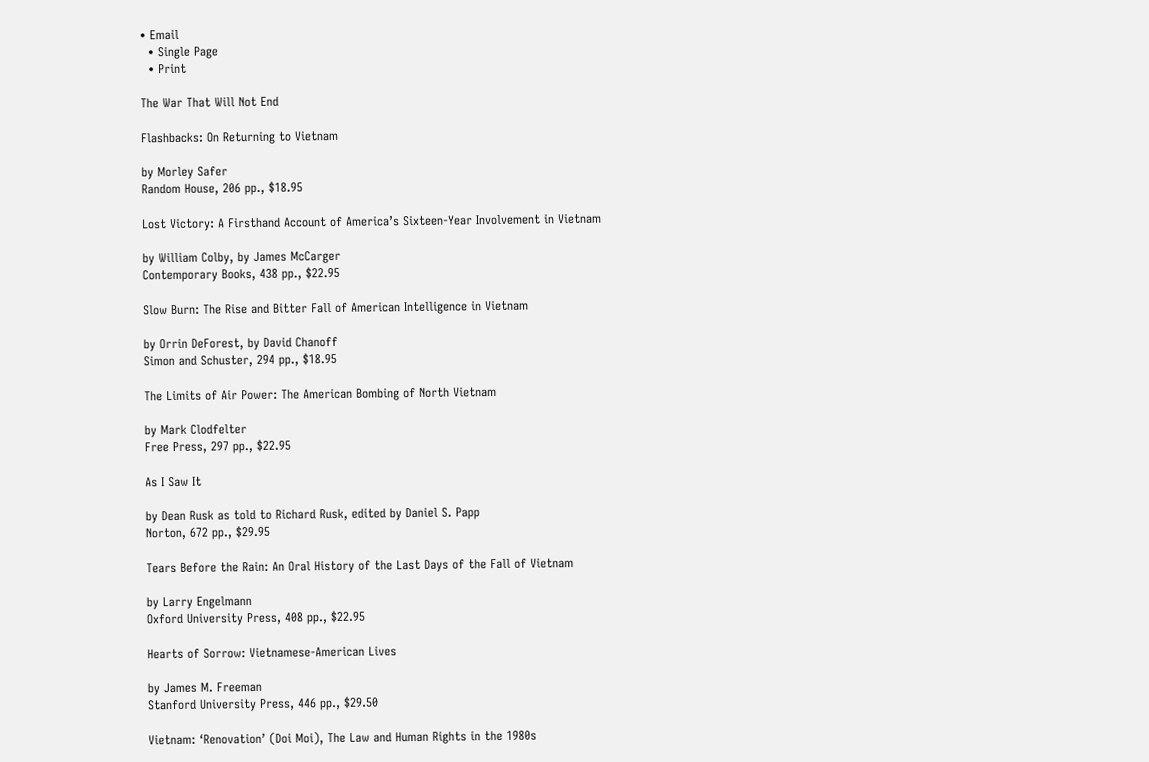• Email
  • Single Page
  • Print

The War That Will Not End

Flashbacks: On Returning to Vietnam

by Morley Safer
Random House, 206 pp., $18.95

Lost Victory: A Firsthand Account of America’s Sixteen-Year Involvement in Vietnam

by William Colby, by James McCarger
Contemporary Books, 438 pp., $22.95

Slow Burn: The Rise and Bitter Fall of American Intelligence in Vietnam

by Orrin DeForest, by David Chanoff
Simon and Schuster, 294 pp., $18.95

The Limits of Air Power: The American Bombing of North Vietnam

by Mark Clodfelter
Free Press, 297 pp., $22.95

As I Saw It

by Dean Rusk as told to Richard Rusk, edited by Daniel S. Papp
Norton, 672 pp., $29.95

Tears Before the Rain: An Oral History of the Last Days of the Fall of Vietnam

by Larry Engelmann
Oxford University Press, 408 pp., $22.95

Hearts of Sorrow: Vietnamese-American Lives

by James M. Freeman
Stanford University Press, 446 pp., $29.50

Vietnam: ‘Renovation’ (Doi Moi), The Law and Human Rights in the 1980s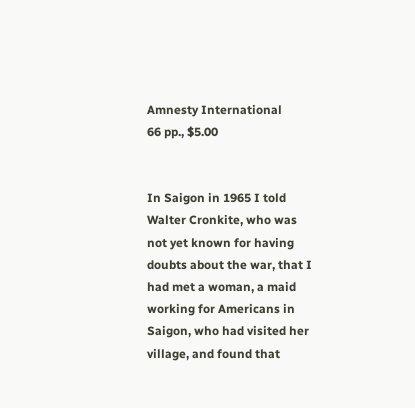Amnesty International
66 pp., $5.00


In Saigon in 1965 I told Walter Cronkite, who was not yet known for having doubts about the war, that I had met a woman, a maid working for Americans in Saigon, who had visited her village, and found that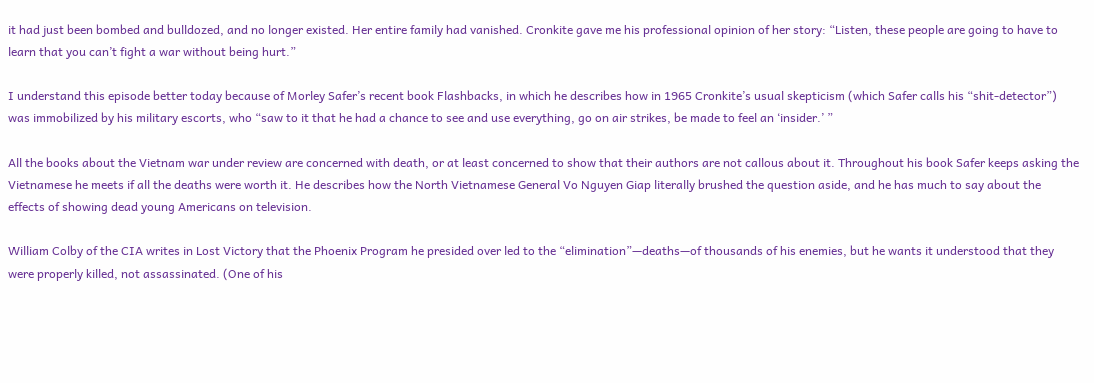it had just been bombed and bulldozed, and no longer existed. Her entire family had vanished. Cronkite gave me his professional opinion of her story: “Listen, these people are going to have to learn that you can’t fight a war without being hurt.”

I understand this episode better today because of Morley Safer’s recent book Flashbacks, in which he describes how in 1965 Cronkite’s usual skepticism (which Safer calls his “shit-detector”) was immobilized by his military escorts, who “saw to it that he had a chance to see and use everything, go on air strikes, be made to feel an ‘insider.’ ”

All the books about the Vietnam war under review are concerned with death, or at least concerned to show that their authors are not callous about it. Throughout his book Safer keeps asking the Vietnamese he meets if all the deaths were worth it. He describes how the North Vietnamese General Vo Nguyen Giap literally brushed the question aside, and he has much to say about the effects of showing dead young Americans on television.

William Colby of the CIA writes in Lost Victory that the Phoenix Program he presided over led to the “elimination”—deaths—of thousands of his enemies, but he wants it understood that they were properly killed, not assassinated. (One of his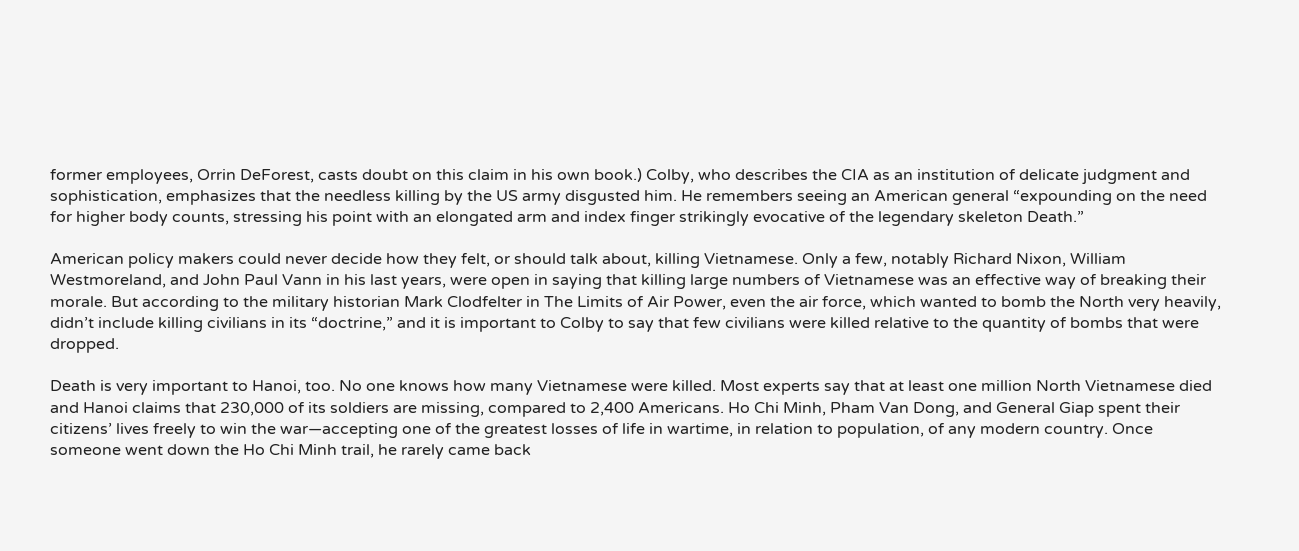former employees, Orrin DeForest, casts doubt on this claim in his own book.) Colby, who describes the CIA as an institution of delicate judgment and sophistication, emphasizes that the needless killing by the US army disgusted him. He remembers seeing an American general “expounding on the need for higher body counts, stressing his point with an elongated arm and index finger strikingly evocative of the legendary skeleton Death.”

American policy makers could never decide how they felt, or should talk about, killing Vietnamese. Only a few, notably Richard Nixon, William Westmoreland, and John Paul Vann in his last years, were open in saying that killing large numbers of Vietnamese was an effective way of breaking their morale. But according to the military historian Mark Clodfelter in The Limits of Air Power, even the air force, which wanted to bomb the North very heavily, didn’t include killing civilians in its “doctrine,” and it is important to Colby to say that few civilians were killed relative to the quantity of bombs that were dropped.

Death is very important to Hanoi, too. No one knows how many Vietnamese were killed. Most experts say that at least one million North Vietnamese died and Hanoi claims that 230,000 of its soldiers are missing, compared to 2,400 Americans. Ho Chi Minh, Pham Van Dong, and General Giap spent their citizens’ lives freely to win the war—accepting one of the greatest losses of life in wartime, in relation to population, of any modern country. Once someone went down the Ho Chi Minh trail, he rarely came back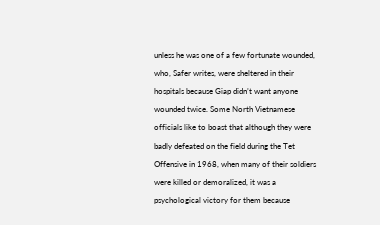unless he was one of a few fortunate wounded, who, Safer writes, were sheltered in their hospitals because Giap didn’t want anyone wounded twice. Some North Vietnamese officials like to boast that although they were badly defeated on the field during the Tet Offensive in 1968, when many of their soldiers were killed or demoralized, it was a psychological victory for them because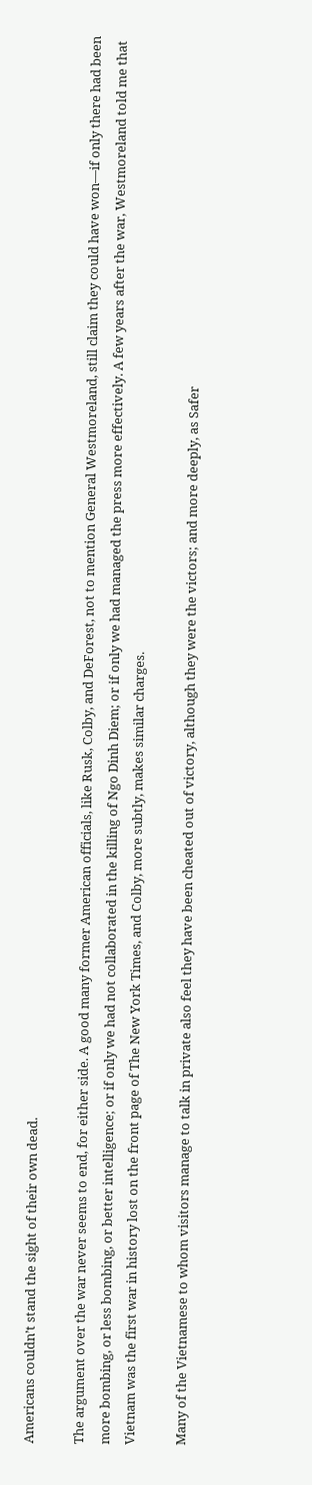Americans couldn’t stand the sight of their own dead.

The argument over the war never seems to end, for either side. A good many former American officials, like Rusk, Colby, and DeForest, not to mention General Westmoreland, still claim they could have won—if only there had been more bombing, or less bombing, or better intelligence; or if only we had not collaborated in the killing of Ngo Dinh Diem; or if only we had managed the press more effectively. A few years after the war, Westmoreland told me that Vietnam was the first war in history lost on the front page of The New York Times, and Colby, more subtly, makes similar charges.

Many of the Vietnamese to whom visitors manage to talk in private also feel they have been cheated out of victory, although they were the victors; and more deeply, as Safer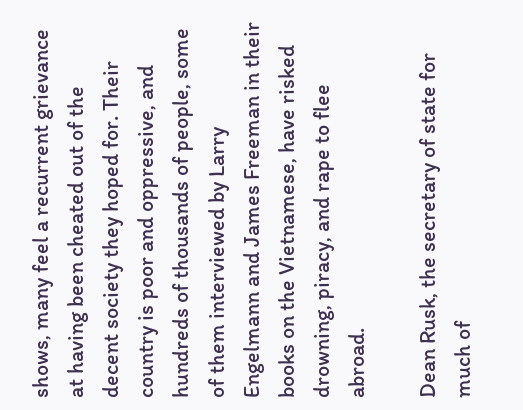shows, many feel a recurrent grievance at having been cheated out of the decent society they hoped for. Their country is poor and oppressive, and hundreds of thousands of people, some of them interviewed by Larry Engelmann and James Freeman in their books on the Vietnamese, have risked drowning, piracy, and rape to flee abroad.

Dean Rusk, the secretary of state for much of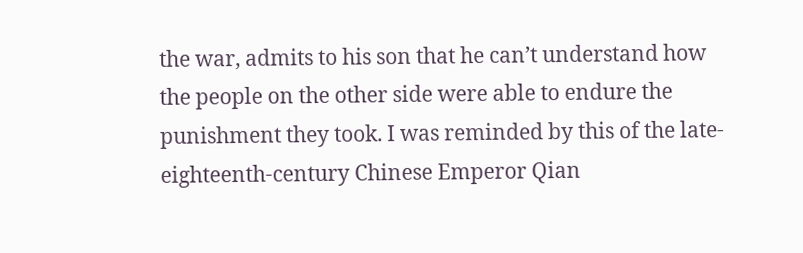the war, admits to his son that he can’t understand how the people on the other side were able to endure the punishment they took. I was reminded by this of the late-eighteenth-century Chinese Emperor Qian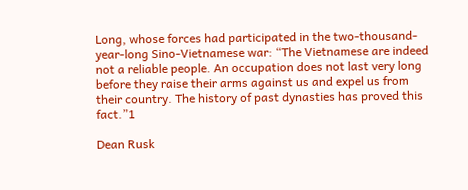Long, whose forces had participated in the two-thousand-year-long Sino-Vietnamese war: “The Vietnamese are indeed not a reliable people. An occupation does not last very long before they raise their arms against us and expel us from their country. The history of past dynasties has proved this fact.”1

Dean Rusk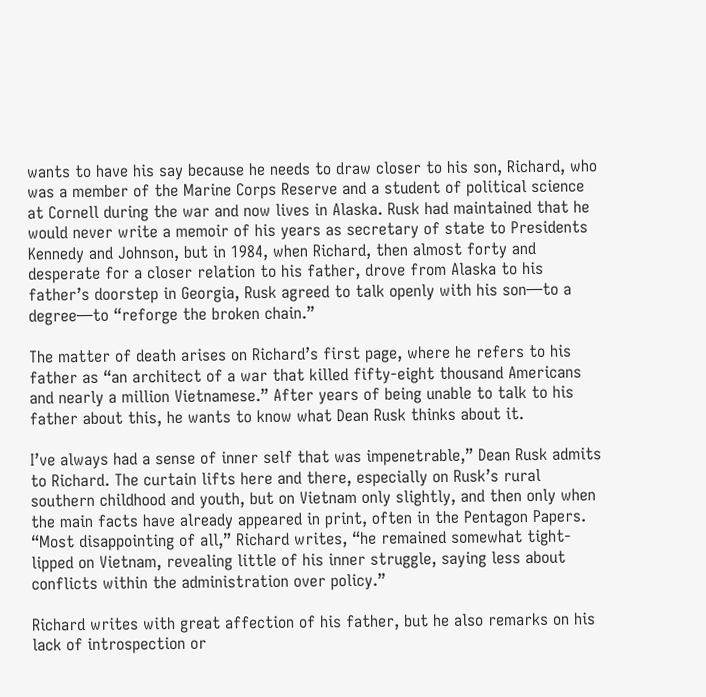wants to have his say because he needs to draw closer to his son, Richard, who was a member of the Marine Corps Reserve and a student of political science at Cornell during the war and now lives in Alaska. Rusk had maintained that he would never write a memoir of his years as secretary of state to Presidents Kennedy and Johnson, but in 1984, when Richard, then almost forty and desperate for a closer relation to his father, drove from Alaska to his father’s doorstep in Georgia, Rusk agreed to talk openly with his son—to a degree—to “reforge the broken chain.”

The matter of death arises on Richard’s first page, where he refers to his father as “an architect of a war that killed fifty-eight thousand Americans and nearly a million Vietnamese.” After years of being unable to talk to his father about this, he wants to know what Dean Rusk thinks about it.

I’ve always had a sense of inner self that was impenetrable,” Dean Rusk admits to Richard. The curtain lifts here and there, especially on Rusk’s rural southern childhood and youth, but on Vietnam only slightly, and then only when the main facts have already appeared in print, often in the Pentagon Papers. “Most disappointing of all,” Richard writes, “he remained somewhat tight-lipped on Vietnam, revealing little of his inner struggle, saying less about conflicts within the administration over policy.”

Richard writes with great affection of his father, but he also remarks on his lack of introspection or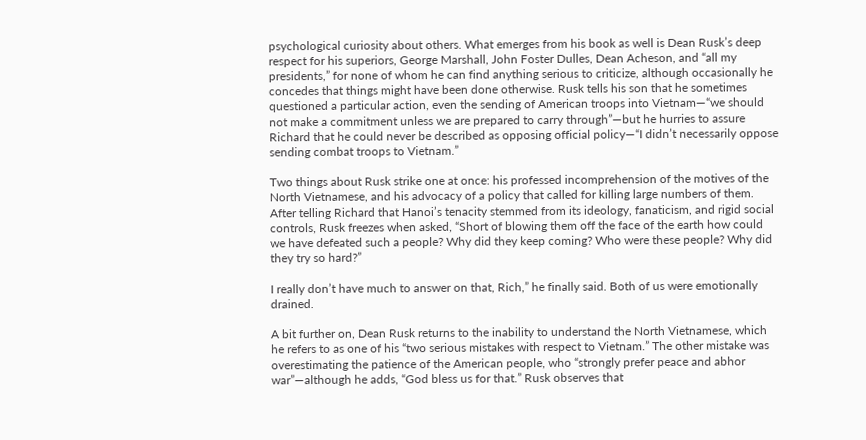psychological curiosity about others. What emerges from his book as well is Dean Rusk’s deep respect for his superiors, George Marshall, John Foster Dulles, Dean Acheson, and “all my presidents,” for none of whom he can find anything serious to criticize, although occasionally he concedes that things might have been done otherwise. Rusk tells his son that he sometimes questioned a particular action, even the sending of American troops into Vietnam—“we should not make a commitment unless we are prepared to carry through”—but he hurries to assure Richard that he could never be described as opposing official policy—“I didn’t necessarily oppose sending combat troops to Vietnam.”

Two things about Rusk strike one at once: his professed incomprehension of the motives of the North Vietnamese, and his advocacy of a policy that called for killing large numbers of them. After telling Richard that Hanoi’s tenacity stemmed from its ideology, fanaticism, and rigid social controls, Rusk freezes when asked, “Short of blowing them off the face of the earth how could we have defeated such a people? Why did they keep coming? Who were these people? Why did they try so hard?”

I really don’t have much to answer on that, Rich,” he finally said. Both of us were emotionally drained.

A bit further on, Dean Rusk returns to the inability to understand the North Vietnamese, which he refers to as one of his “two serious mistakes with respect to Vietnam.” The other mistake was overestimating the patience of the American people, who “strongly prefer peace and abhor war”—although he adds, “God bless us for that.” Rusk observes that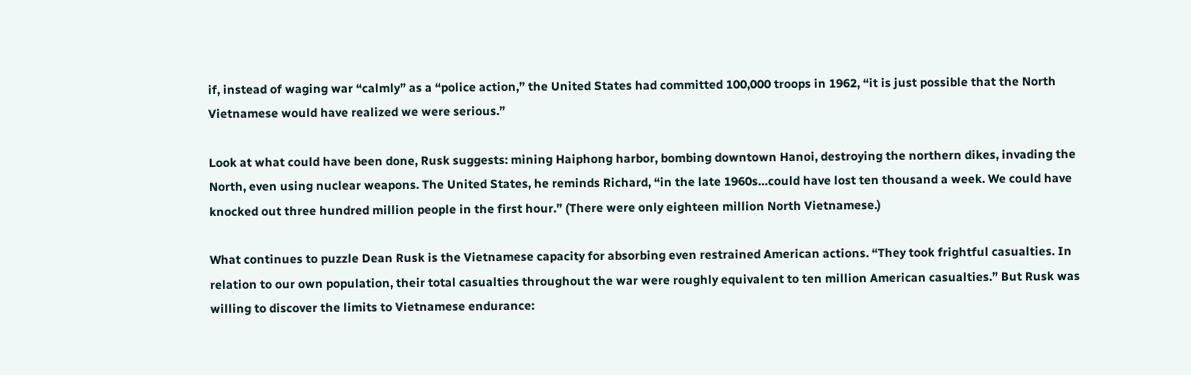if, instead of waging war “calmly” as a “police action,” the United States had committed 100,000 troops in 1962, “it is just possible that the North Vietnamese would have realized we were serious.”

Look at what could have been done, Rusk suggests: mining Haiphong harbor, bombing downtown Hanoi, destroying the northern dikes, invading the North, even using nuclear weapons. The United States, he reminds Richard, “in the late 1960s…could have lost ten thousand a week. We could have knocked out three hundred million people in the first hour.” (There were only eighteen million North Vietnamese.)

What continues to puzzle Dean Rusk is the Vietnamese capacity for absorbing even restrained American actions. “They took frightful casualties. In relation to our own population, their total casualties throughout the war were roughly equivalent to ten million American casualties.” But Rusk was willing to discover the limits to Vietnamese endurance: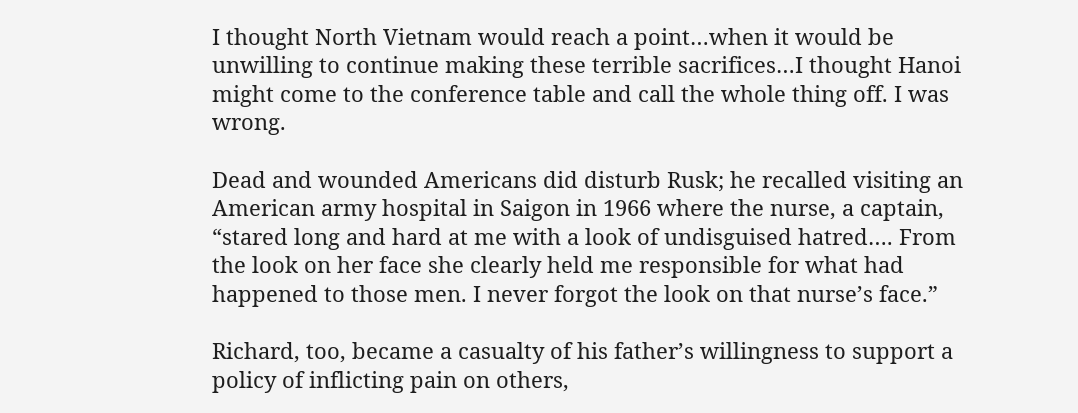I thought North Vietnam would reach a point…when it would be unwilling to continue making these terrible sacrifices…I thought Hanoi might come to the conference table and call the whole thing off. I was wrong.

Dead and wounded Americans did disturb Rusk; he recalled visiting an American army hospital in Saigon in 1966 where the nurse, a captain, “stared long and hard at me with a look of undisguised hatred…. From the look on her face she clearly held me responsible for what had happened to those men. I never forgot the look on that nurse’s face.”

Richard, too, became a casualty of his father’s willingness to support a policy of inflicting pain on others,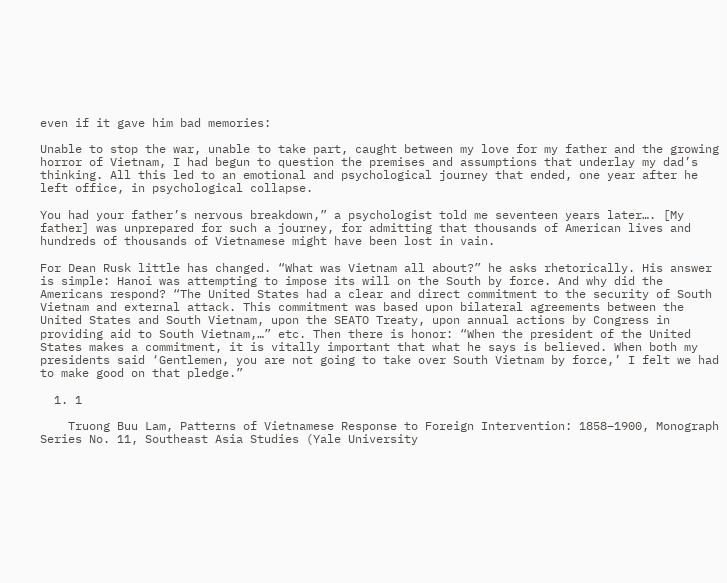even if it gave him bad memories:

Unable to stop the war, unable to take part, caught between my love for my father and the growing horror of Vietnam, I had begun to question the premises and assumptions that underlay my dad’s thinking. All this led to an emotional and psychological journey that ended, one year after he left office, in psychological collapse.

You had your father’s nervous breakdown,” a psychologist told me seventeen years later…. [My father] was unprepared for such a journey, for admitting that thousands of American lives and hundreds of thousands of Vietnamese might have been lost in vain.

For Dean Rusk little has changed. “What was Vietnam all about?” he asks rhetorically. His answer is simple: Hanoi was attempting to impose its will on the South by force. And why did the Americans respond? “The United States had a clear and direct commitment to the security of South Vietnam and external attack. This commitment was based upon bilateral agreements between the United States and South Vietnam, upon the SEATO Treaty, upon annual actions by Congress in providing aid to South Vietnam,…” etc. Then there is honor: “When the president of the United States makes a commitment, it is vitally important that what he says is believed. When both my presidents said ‘Gentlemen, you are not going to take over South Vietnam by force,’ I felt we had to make good on that pledge.”

  1. 1

    Truong Buu Lam, Patterns of Vietnamese Response to Foreign Intervention: 1858–1900, Monograph Series No. 11, Southeast Asia Studies (Yale University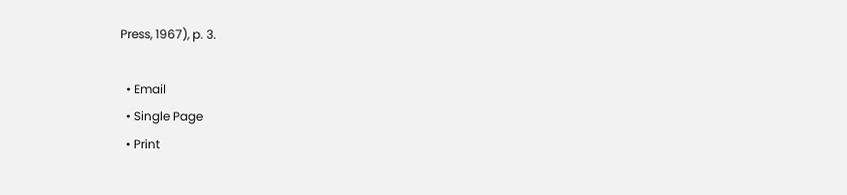Press, 1967), p. 3.

  • Email
  • Single Page
  • Print